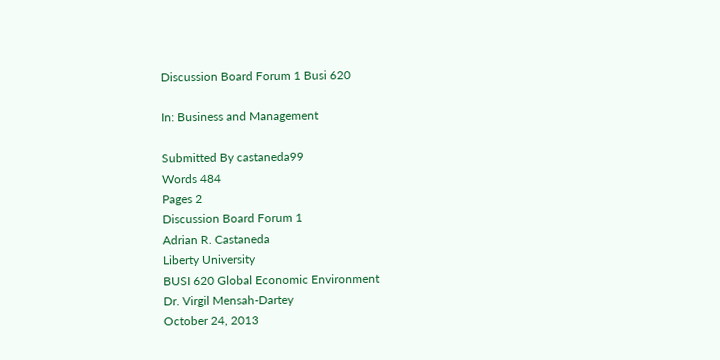Discussion Board Forum 1 Busi 620

In: Business and Management

Submitted By castaneda99
Words 484
Pages 2
Discussion Board Forum 1
Adrian R. Castaneda
Liberty University
BUSI 620 Global Economic Environment
Dr. Virgil Mensah-Dartey
October 24, 2013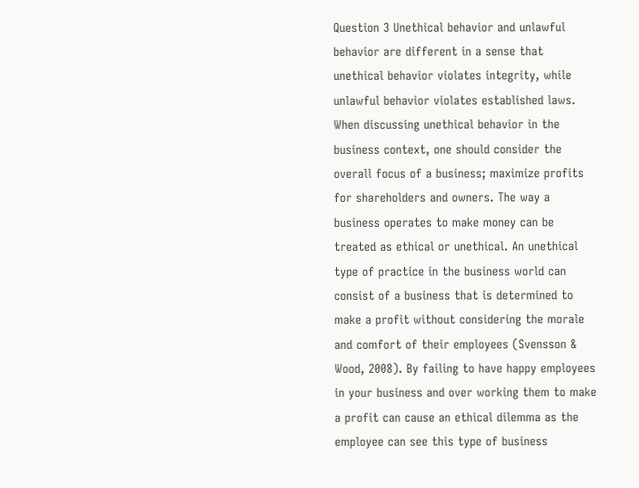Question 3 Unethical behavior and unlawful behavior are different in a sense that unethical behavior violates integrity, while unlawful behavior violates established laws. When discussing unethical behavior in the business context, one should consider the overall focus of a business; maximize profits for shareholders and owners. The way a business operates to make money can be treated as ethical or unethical. An unethical type of practice in the business world can consist of a business that is determined to make a profit without considering the morale and comfort of their employees (Svensson & Wood, 2008). By failing to have happy employees in your business and over working them to make a profit can cause an ethical dilemma as the employee can see this type of business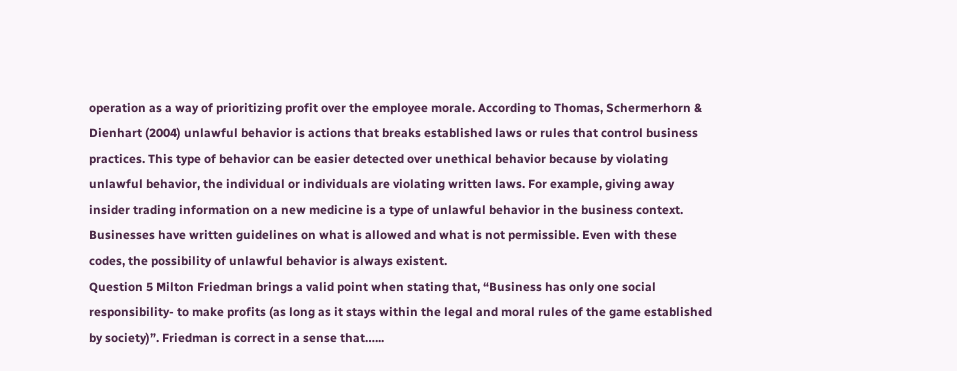operation as a way of prioritizing profit over the employee morale. According to Thomas, Schermerhorn & Dienhart (2004) unlawful behavior is actions that breaks established laws or rules that control business practices. This type of behavior can be easier detected over unethical behavior because by violating unlawful behavior, the individual or individuals are violating written laws. For example, giving away insider trading information on a new medicine is a type of unlawful behavior in the business context. Businesses have written guidelines on what is allowed and what is not permissible. Even with these codes, the possibility of unlawful behavior is always existent.
Question 5 Milton Friedman brings a valid point when stating that, “Business has only one social responsibility- to make profits (as long as it stays within the legal and moral rules of the game established by society)”. Friedman is correct in a sense that…...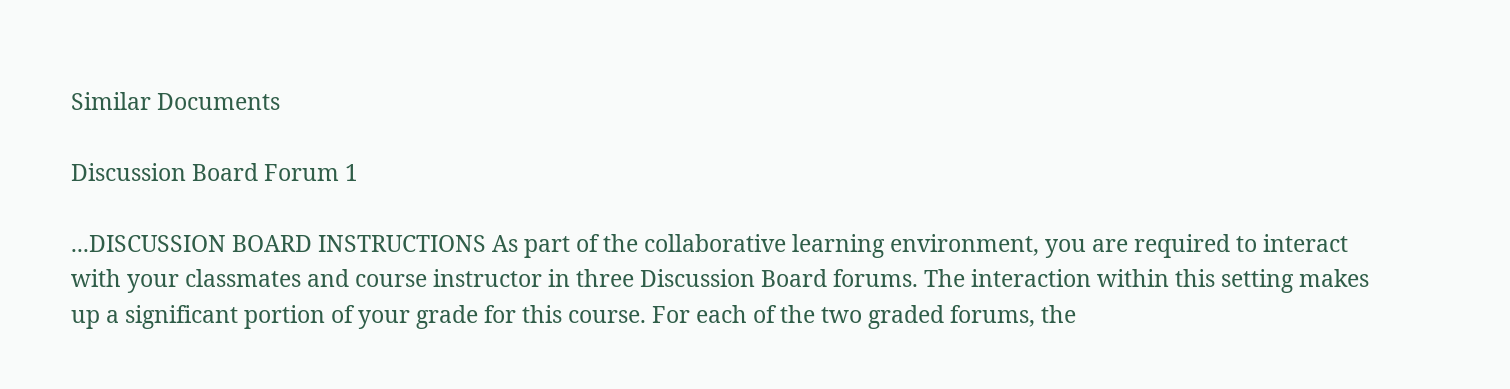Similar Documents

Discussion Board Forum 1

...DISCUSSION BOARD INSTRUCTIONS As part of the collaborative learning environment, you are required to interact with your classmates and course instructor in three Discussion Board forums. The interaction within this setting makes up a significant portion of your grade for this course. For each of the two graded forums, the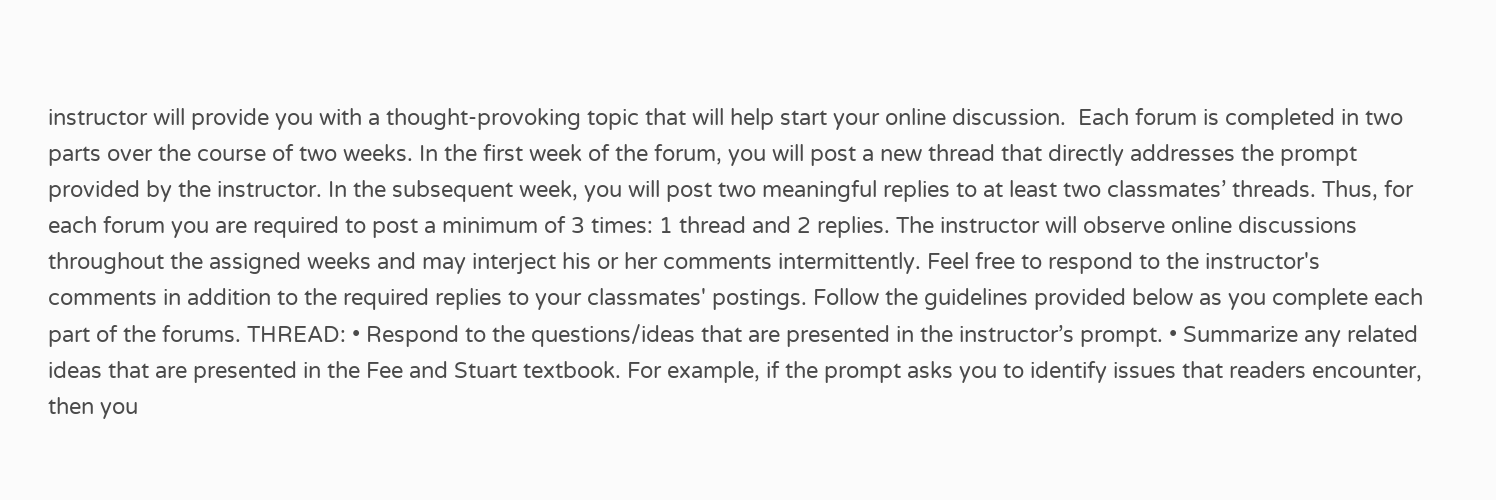instructor will provide you with a thought-provoking topic that will help start your online discussion.  Each forum is completed in two parts over the course of two weeks. In the first week of the forum, you will post a new thread that directly addresses the prompt provided by the instructor. In the subsequent week, you will post two meaningful replies to at least two classmates’ threads. Thus, for each forum you are required to post a minimum of 3 times: 1 thread and 2 replies. The instructor will observe online discussions throughout the assigned weeks and may interject his or her comments intermittently. Feel free to respond to the instructor's comments in addition to the required replies to your classmates' postings. Follow the guidelines provided below as you complete each part of the forums. THREAD: • Respond to the questions/ideas that are presented in the instructor’s prompt. • Summarize any related ideas that are presented in the Fee and Stuart textbook. For example, if the prompt asks you to identify issues that readers encounter, then you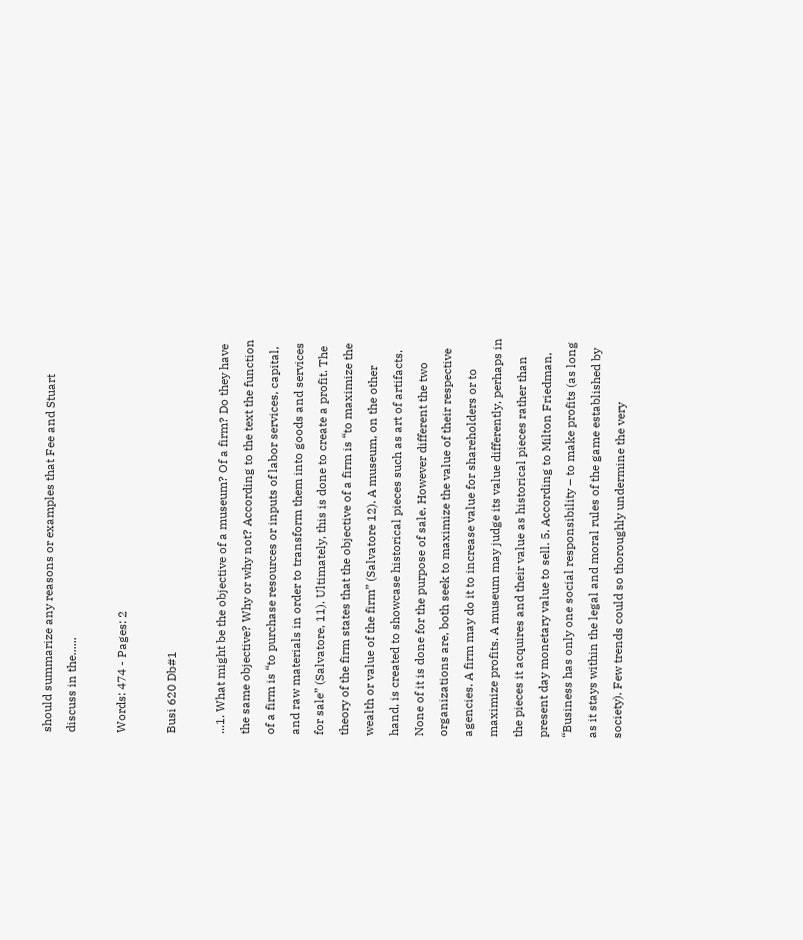should summarize any reasons or examples that Fee and Stuart discuss in the......

Words: 474 - Pages: 2

Busi 620 Db#1

...1. What might be the objective of a museum? Of a firm? Do they have the same objective? Why or why not? According to the text the function of a firm is “to purchase resources or inputs of labor services, capital, and raw materials in order to transform them into goods and services for sale” (Salvatore, 11). Ultimately, this is done to create a profit. The theory of the firm states that the objective of a firm is “to maximize the wealth or value of the firm” (Salvatore 12). A museum, on the other hand, is created to showcase historical pieces such as art of artifacts. None of it is done for the purpose of sale. However different the two organizations are, both seek to maximize the value of their respective agencies. A firm may do it to increase value for shareholders or to maximize profits. A museum may judge its value differently, perhaps in the pieces it acquires and their value as historical pieces rather than present day monetary value to sell. 5. According to Milton Friedman, “Business has only one social responsibility – to make profits (as long as it stays within the legal and moral rules of the game established by society). Few trends could so thoroughly undermine the very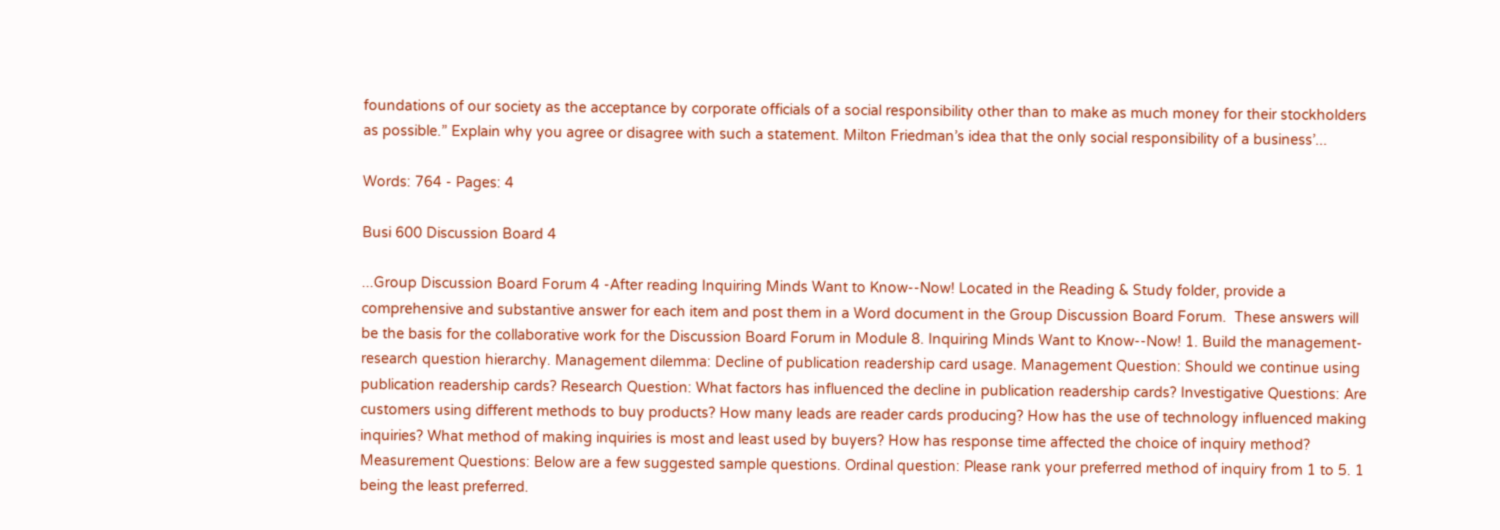foundations of our society as the acceptance by corporate officials of a social responsibility other than to make as much money for their stockholders as possible.” Explain why you agree or disagree with such a statement. Milton Friedman’s idea that the only social responsibility of a business’...

Words: 764 - Pages: 4

Busi 600 Discussion Board 4

...Group Discussion Board Forum 4 -After reading Inquiring Minds Want to Know--Now! Located in the Reading & Study folder, provide a comprehensive and substantive answer for each item and post them in a Word document in the Group Discussion Board Forum.  These answers will be the basis for the collaborative work for the Discussion Board Forum in Module 8. Inquiring Minds Want to Know--Now! 1. Build the management-research question hierarchy. Management dilemma: Decline of publication readership card usage. Management Question: Should we continue using publication readership cards? Research Question: What factors has influenced the decline in publication readership cards? Investigative Questions: Are customers using different methods to buy products? How many leads are reader cards producing? How has the use of technology influenced making inquiries? What method of making inquiries is most and least used by buyers? How has response time affected the choice of inquiry method? Measurement Questions: Below are a few suggested sample questions. Ordinal question: Please rank your preferred method of inquiry from 1 to 5. 1 being the least preferred.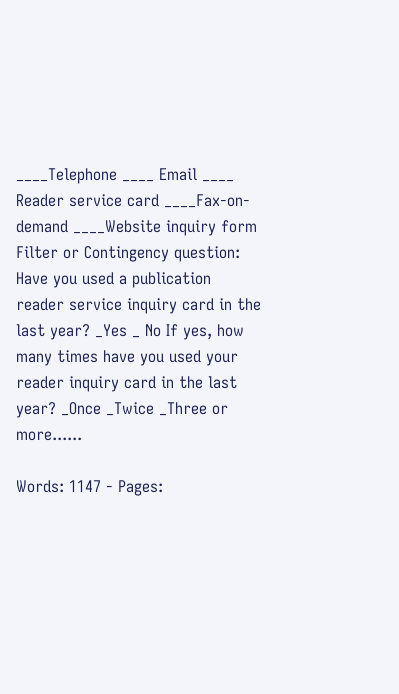____Telephone ____ Email ____ Reader service card ____Fax-on-demand ____Website inquiry form Filter or Contingency question: Have you used a publication reader service inquiry card in the last year? _Yes _ No If yes, how many times have you used your reader inquiry card in the last year? _Once _Twice _Three or more......

Words: 1147 - Pages: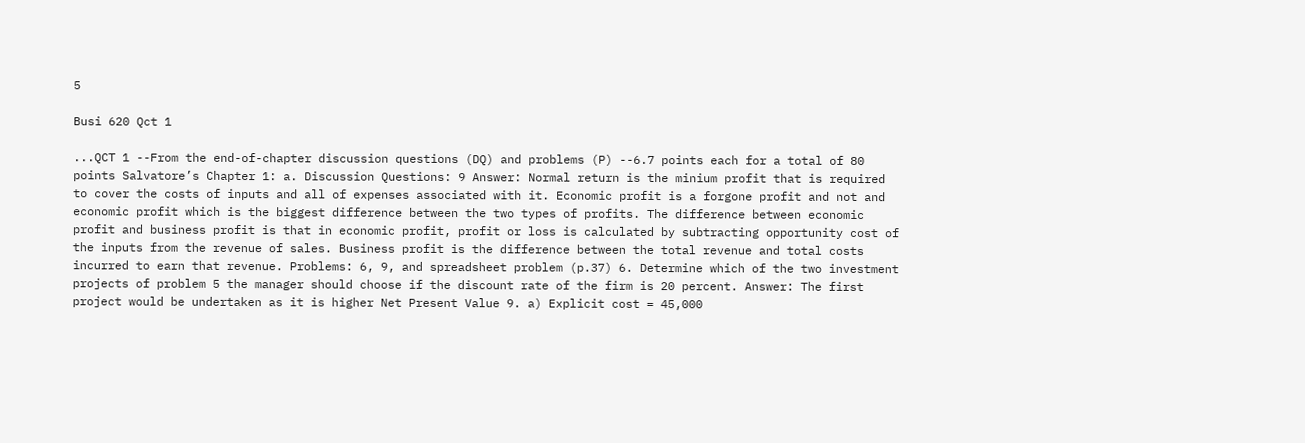5

Busi 620 Qct 1

...QCT 1 --From the end-of-chapter discussion questions (DQ) and problems (P) --6.7 points each for a total of 80 points Salvatore’s Chapter 1: a. Discussion Questions: 9 Answer: Normal return is the minium profit that is required to cover the costs of inputs and all of expenses associated with it. Economic profit is a forgone profit and not and economic profit which is the biggest difference between the two types of profits. The difference between economic profit and business profit is that in economic profit, profit or loss is calculated by subtracting opportunity cost of the inputs from the revenue of sales. Business profit is the difference between the total revenue and total costs incurred to earn that revenue. Problems: 6, 9, and spreadsheet problem (p.37) 6. Determine which of the two investment projects of problem 5 the manager should choose if the discount rate of the firm is 20 percent. Answer: The first project would be undertaken as it is higher Net Present Value 9. a) Explicit cost = 45,000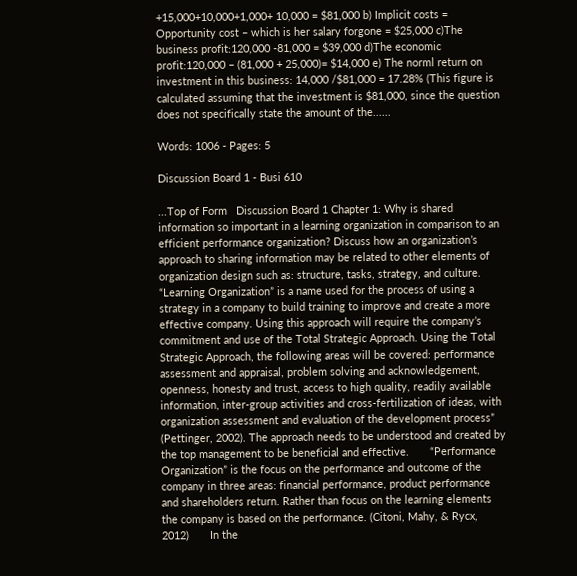+15,000+10,000+1,000+ 10,000 = $81,000 b) Implicit costs = Opportunity cost – which is her salary forgone = $25,000 c)The business profit:120,000 -81,000 = $39,000 d)The economic profit:120,000 – (81,000 + 25,000)= $14,000 e) The norml return on investment in this business: 14,000 /$81,000 = 17.28% (This figure is calculated assuming that the investment is $81,000, since the question does not specifically state the amount of the......

Words: 1006 - Pages: 5

Discussion Board 1 - Busi 610

...Top of Form   Discussion Board 1 Chapter 1: Why is shared information so important in a learning organization in comparison to an efficient performance organization? Discuss how an organization’s approach to sharing information may be related to other elements of organization design such as: structure, tasks, strategy, and culture.       “Learning Organization” is a name used for the process of using a strategy in a company to build training to improve and create a more effective company. Using this approach will require the company’s commitment and use of the Total Strategic Approach. Using the Total Strategic Approach, the following areas will be covered: performance assessment and appraisal, problem solving and acknowledgement, openness, honesty and trust, access to high quality, readily available information, inter-group activities and cross-fertilization of ideas, with organization assessment and evaluation of the development process” (Pettinger, 2002). The approach needs to be understood and created by the top management to be beneficial and effective.       “Performance Organization” is the focus on the performance and outcome of the company in three areas: financial performance, product performance and shareholders return. Rather than focus on the learning elements the company is based on the performance. (Citoni, Mahy, & Rycx, 2012)       In the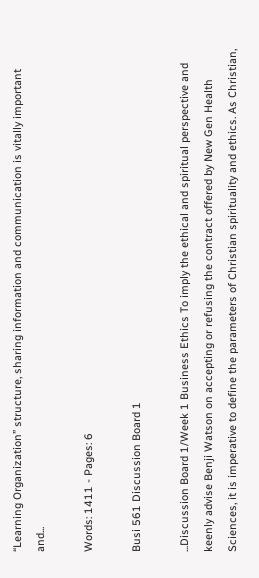“Learning Organization” structure, sharing information and communication is vitally important and...

Words: 1411 - Pages: 6

Busi 561 Discussion Board 1

...Discussion Board 1/Week 1 Business Ethics To imply the ethical and spiritual perspective and keenly advise Benji Watson on accepting or refusing the contract offered by New Gen Health Sciences, it is imperative to define the parameters of Christian spirituality and ethics. As Christian,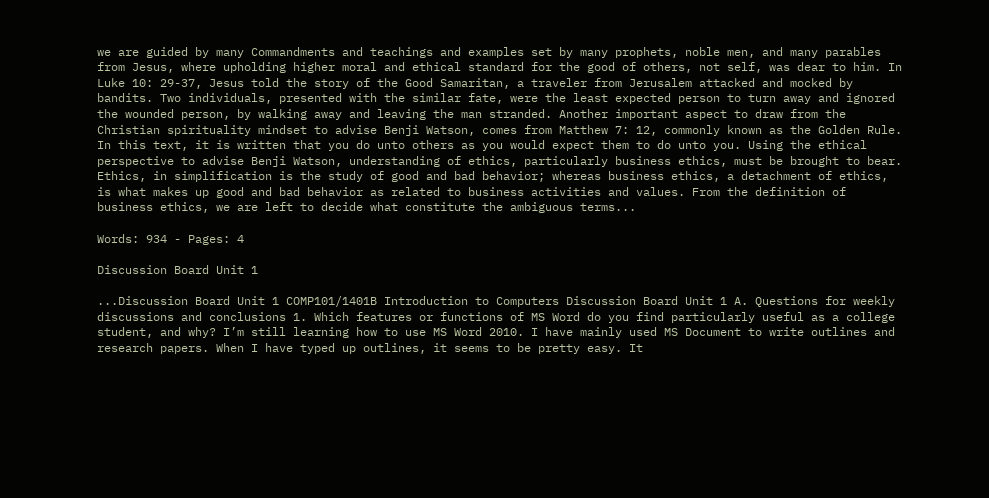we are guided by many Commandments and teachings and examples set by many prophets, noble men, and many parables from Jesus, where upholding higher moral and ethical standard for the good of others, not self, was dear to him. In Luke 10: 29-37, Jesus told the story of the Good Samaritan, a traveler from Jerusalem attacked and mocked by bandits. Two individuals, presented with the similar fate, were the least expected person to turn away and ignored the wounded person, by walking away and leaving the man stranded. Another important aspect to draw from the Christian spirituality mindset to advise Benji Watson, comes from Matthew 7: 12, commonly known as the Golden Rule. In this text, it is written that you do unto others as you would expect them to do unto you. Using the ethical perspective to advise Benji Watson, understanding of ethics, particularly business ethics, must be brought to bear. Ethics, in simplification is the study of good and bad behavior; whereas business ethics, a detachment of ethics, is what makes up good and bad behavior as related to business activities and values. From the definition of business ethics, we are left to decide what constitute the ambiguous terms...

Words: 934 - Pages: 4

Discussion Board Unit 1

...Discussion Board Unit 1 COMP101/1401B Introduction to Computers Discussion Board Unit 1 A. Questions for weekly discussions and conclusions 1. Which features or functions of MS Word do you find particularly useful as a college student, and why? I’m still learning how to use MS Word 2010. I have mainly used MS Document to write outlines and research papers. When I have typed up outlines, it seems to be pretty easy. It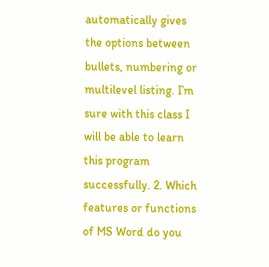automatically gives the options between bullets, numbering or multilevel listing. I’m sure with this class I will be able to learn this program successfully. 2. Which features or functions of MS Word do you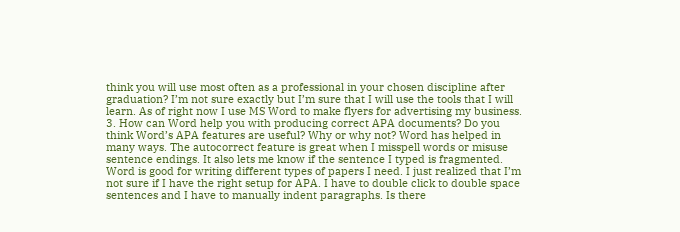think you will use most often as a professional in your chosen discipline after graduation? I’m not sure exactly but I’m sure that I will use the tools that I will learn. As of right now I use MS Word to make flyers for advertising my business. 3. How can Word help you with producing correct APA documents? Do you think Word’s APA features are useful? Why or why not? Word has helped in many ways. The autocorrect feature is great when I misspell words or misuse sentence endings. It also lets me know if the sentence I typed is fragmented. Word is good for writing different types of papers I need. I just realized that I’m not sure if I have the right setup for APA. I have to double click to double space sentences and I have to manually indent paragraphs. Is there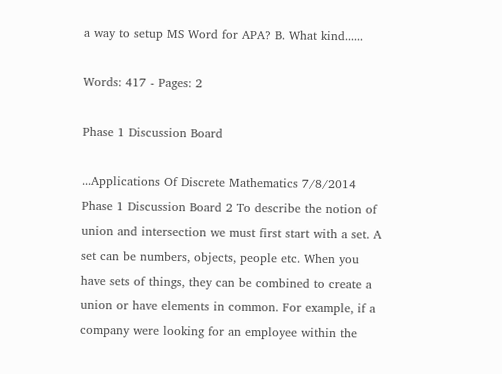a way to setup MS Word for APA? B. What kind......

Words: 417 - Pages: 2

Phase 1 Discussion Board

...Applications Of Discrete Mathematics 7/8/2014 Phase 1 Discussion Board 2 To describe the notion of union and intersection we must first start with a set. A set can be numbers, objects, people etc. When you have sets of things, they can be combined to create a union or have elements in common. For example, if a company were looking for an employee within the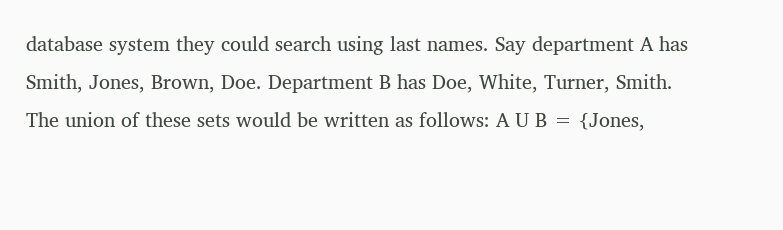database system they could search using last names. Say department A has Smith, Jones, Brown, Doe. Department B has Doe, White, Turner, Smith. The union of these sets would be written as follows: A U B = {Jones,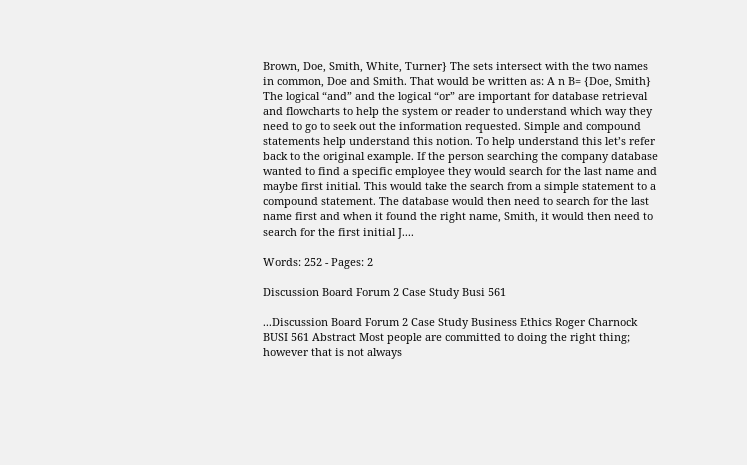Brown, Doe, Smith, White, Turner} The sets intersect with the two names in common, Doe and Smith. That would be written as: A n B= {Doe, Smith} The logical “and” and the logical “or” are important for database retrieval and flowcharts to help the system or reader to understand which way they need to go to seek out the information requested. Simple and compound statements help understand this notion. To help understand this let’s refer back to the original example. If the person searching the company database wanted to find a specific employee they would search for the last name and maybe first initial. This would take the search from a simple statement to a compound statement. The database would then need to search for the last name first and when it found the right name, Smith, it would then need to search for the first initial J....

Words: 252 - Pages: 2

Discussion Board Forum 2 Case Study Busi 561

...Discussion Board Forum 2 Case Study Business Ethics Roger Charnock BUSI 561 Abstract Most people are committed to doing the right thing; however that is not always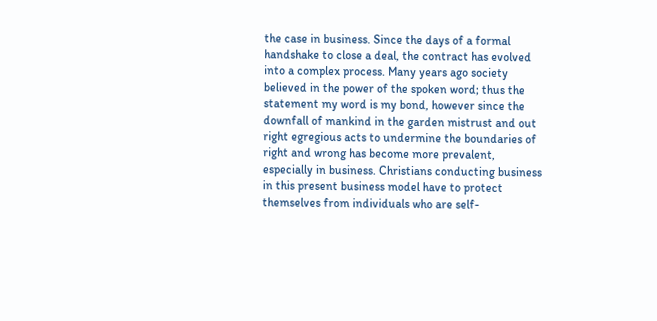the case in business. Since the days of a formal handshake to close a deal, the contract has evolved into a complex process. Many years ago society believed in the power of the spoken word; thus the statement my word is my bond, however since the downfall of mankind in the garden mistrust and out right egregious acts to undermine the boundaries of right and wrong has become more prevalent, especially in business. Christians conducting business in this present business model have to protect themselves from individuals who are self-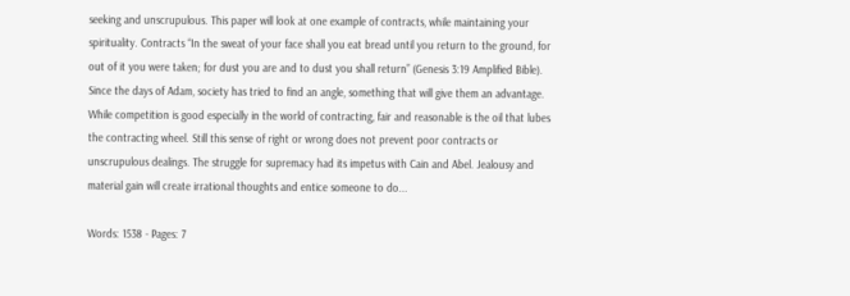seeking and unscrupulous. This paper will look at one example of contracts, while maintaining your spirituality. Contracts “In the sweat of your face shall you eat bread until you return to the ground, for out of it you were taken; for dust you are and to dust you shall return” (Genesis 3:19 Amplified Bible). Since the days of Adam, society has tried to find an angle, something that will give them an advantage. While competition is good especially in the world of contracting, fair and reasonable is the oil that lubes the contracting wheel. Still this sense of right or wrong does not prevent poor contracts or unscrupulous dealings. The struggle for supremacy had its impetus with Cain and Abel. Jealousy and material gain will create irrational thoughts and entice someone to do...

Words: 1538 - Pages: 7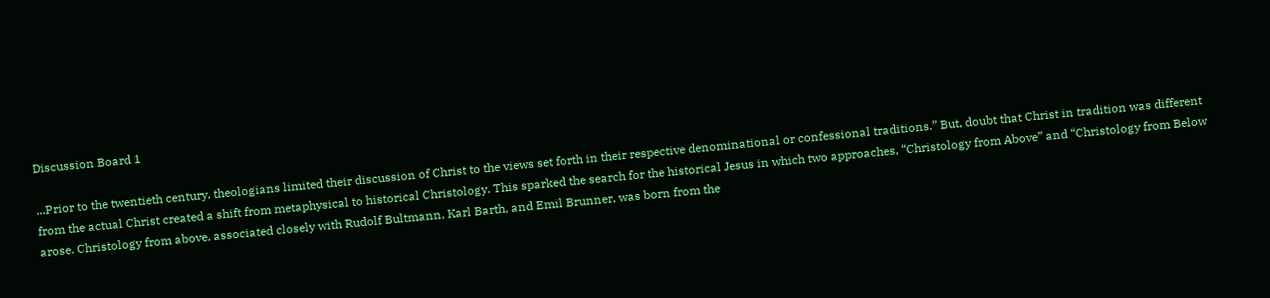Discussion Board 1

...Prior to the twentieth century, theologians limited their discussion of Christ to the views set forth in their respective denominational or confessional traditions.” But, doubt that Christ in tradition was different from the actual Christ created a shift from metaphysical to historical Christology. This sparked the search for the historical Jesus in which two approaches, “Christology from Above” and “Christology from Below arose. Christology from above, associated closely with Rudolf Bultmann, Karl Barth, and Emil Brunner, was born from the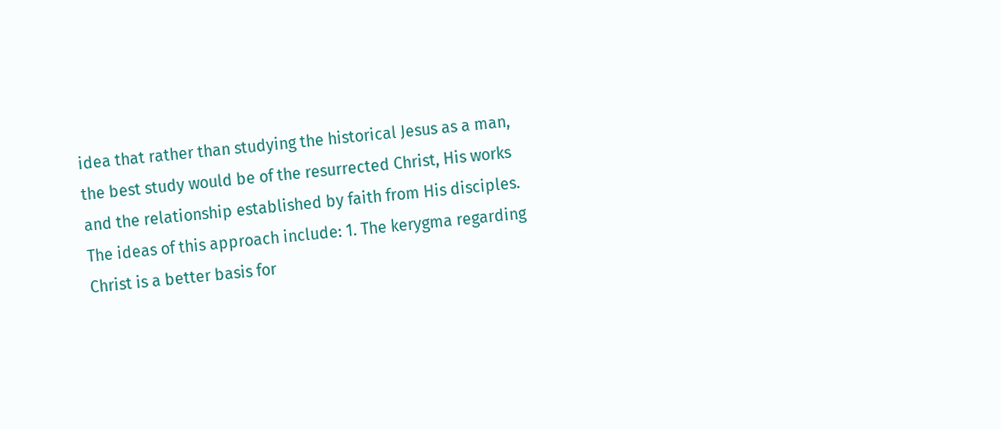idea that rather than studying the historical Jesus as a man, the best study would be of the resurrected Christ, His works and the relationship established by faith from His disciples. The ideas of this approach include: 1. The kerygma regarding Christ is a better basis for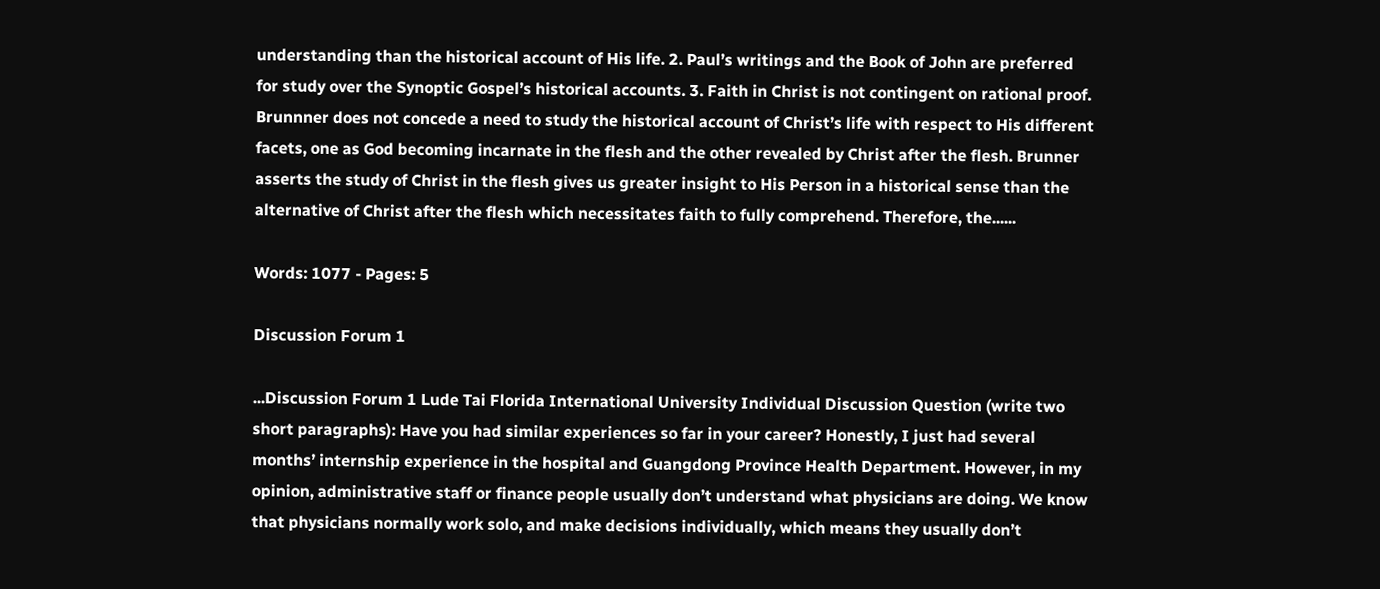understanding than the historical account of His life. 2. Paul’s writings and the Book of John are preferred for study over the Synoptic Gospel’s historical accounts. 3. Faith in Christ is not contingent on rational proof. Brunnner does not concede a need to study the historical account of Christ’s life with respect to His different facets, one as God becoming incarnate in the flesh and the other revealed by Christ after the flesh. Brunner asserts the study of Christ in the flesh gives us greater insight to His Person in a historical sense than the alternative of Christ after the flesh which necessitates faith to fully comprehend. Therefore, the......

Words: 1077 - Pages: 5

Discussion Forum 1

...Discussion Forum 1 Lude Tai Florida International University Individual Discussion Question (write two short paragraphs): Have you had similar experiences so far in your career? Honestly, I just had several months’ internship experience in the hospital and Guangdong Province Health Department. However, in my opinion, administrative staff or finance people usually don’t understand what physicians are doing. We know that physicians normally work solo, and make decisions individually, which means they usually don’t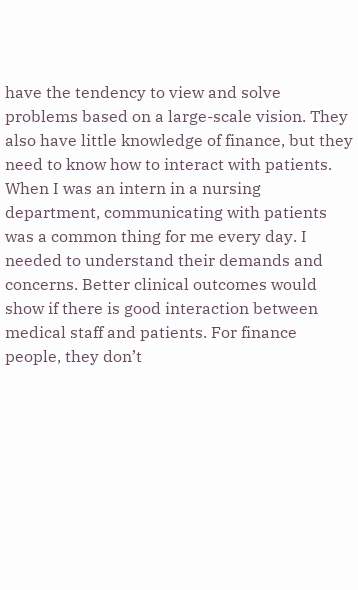have the tendency to view and solve problems based on a large-scale vision. They also have little knowledge of finance, but they need to know how to interact with patients. When I was an intern in a nursing department, communicating with patients was a common thing for me every day. I needed to understand their demands and concerns. Better clinical outcomes would show if there is good interaction between medical staff and patients. For finance people, they don’t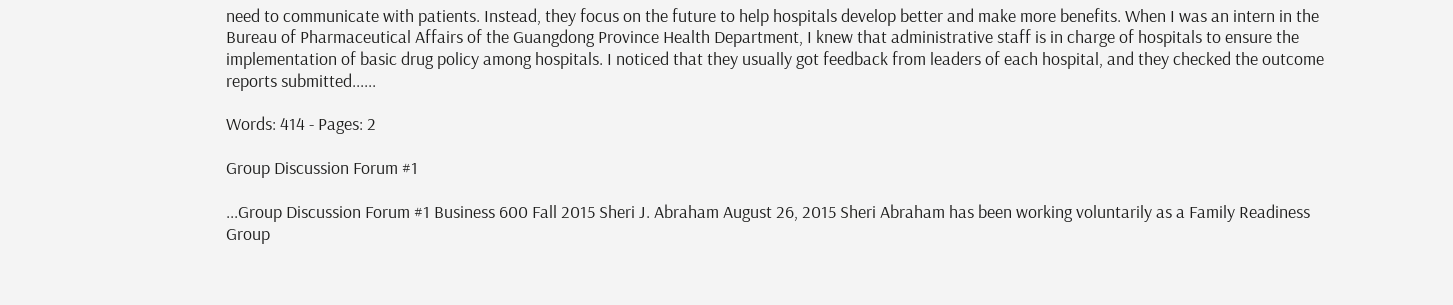need to communicate with patients. Instead, they focus on the future to help hospitals develop better and make more benefits. When I was an intern in the Bureau of Pharmaceutical Affairs of the Guangdong Province Health Department, I knew that administrative staff is in charge of hospitals to ensure the implementation of basic drug policy among hospitals. I noticed that they usually got feedback from leaders of each hospital, and they checked the outcome reports submitted......

Words: 414 - Pages: 2

Group Discussion Forum #1

...Group Discussion Forum #1 Business 600 Fall 2015 Sheri J. Abraham August 26, 2015 Sheri Abraham has been working voluntarily as a Family Readiness Group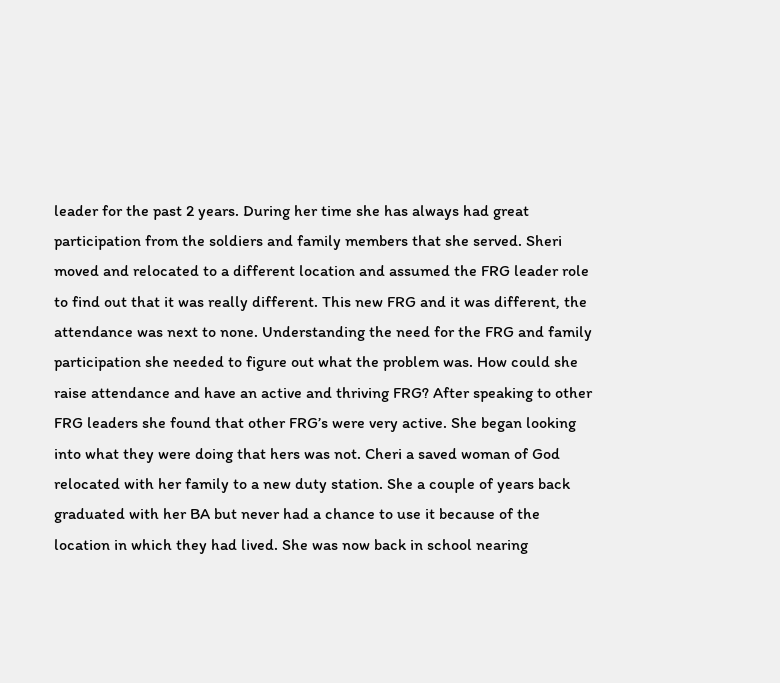leader for the past 2 years. During her time she has always had great participation from the soldiers and family members that she served. Sheri moved and relocated to a different location and assumed the FRG leader role to find out that it was really different. This new FRG and it was different, the attendance was next to none. Understanding the need for the FRG and family participation she needed to figure out what the problem was. How could she raise attendance and have an active and thriving FRG? After speaking to other FRG leaders she found that other FRG’s were very active. She began looking into what they were doing that hers was not. Cheri a saved woman of God relocated with her family to a new duty station. She a couple of years back graduated with her BA but never had a chance to use it because of the location in which they had lived. She was now back in school nearing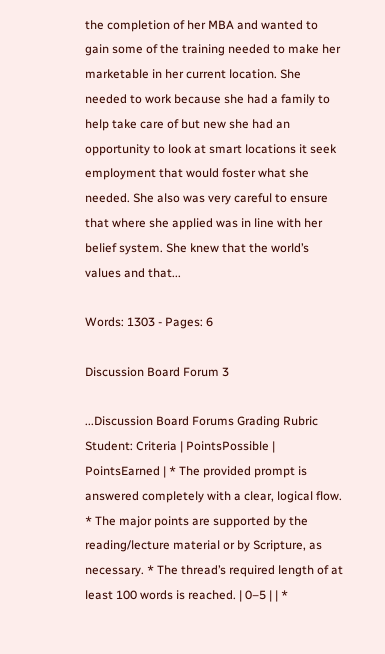the completion of her MBA and wanted to gain some of the training needed to make her marketable in her current location. She needed to work because she had a family to help take care of but new she had an opportunity to look at smart locations it seek employment that would foster what she needed. She also was very careful to ensure that where she applied was in line with her belief system. She knew that the world’s values and that...

Words: 1303 - Pages: 6

Discussion Board Forum 3

...Discussion Board Forums Grading Rubric Student: Criteria | PointsPossible | PointsEarned | * The provided prompt is answered completely with a clear, logical flow. * The major points are supported by the reading/lecture material or by Scripture, as necessary. * The thread’s required length of at least 100 words is reached. | 0–5 | | *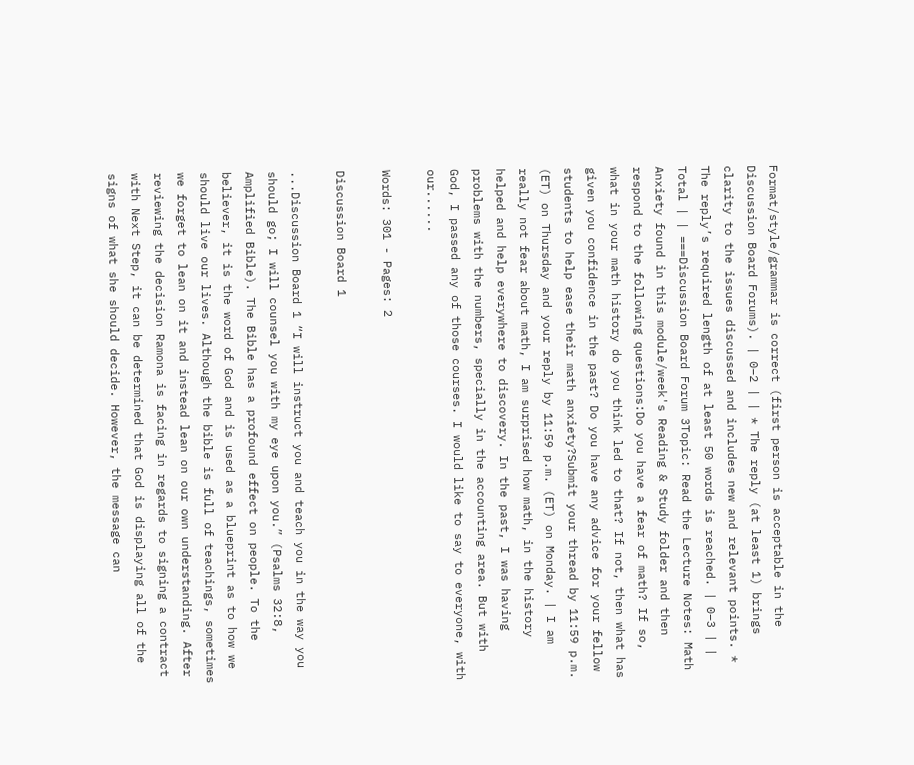Format/style/grammar is correct (first person is acceptable in the Discussion Board Forums). | 0–2 | | * The reply (at least 1) brings clarity to the issues discussed and includes new and relevant points. * The reply’s required length of at least 50 words is reached. | 0–3 | | Total | | ===Discussion Board Forum 3Topic: Read the Lecture Notes: Math Anxiety found in this module/week's Reading & Study folder and then respond to the following questions:Do you have a fear of math? If so, what in your math history do you think led to that? If not, then what has given you confidence in the past? Do you have any advice for your fellow students to help ease their math anxiety?Submit your thread by 11:59 p.m. (ET) on Thursday and your reply by 11:59 p.m. (ET) on Monday. | I am really not fear about math, I am surprised how math, in the history helped and help everywhere to discovery. In the past, I was having problems with the numbers, specially in the accounting area. But with God, I passed any of those courses. I would like to say to everyone, with our......

Words: 301 - Pages: 2

Discussion Board 1

...Discussion Board 1 “I will instruct you and teach you in the way you should go; I will counsel you with my eye upon you.” (Psalms 32:8, Amplified Bible). The Bible has a profound effect on people. To the believer, it is the word of God and is used as a blueprint as to how we should live our lives. Although the bible is full of teachings, sometimes we forget to lean on it and instead lean on our own understanding. After reviewing the decision Ramona is facing in regards to signing a contract with Next Step, it can be determined that God is displaying all of the signs of what she should decide. However, the message can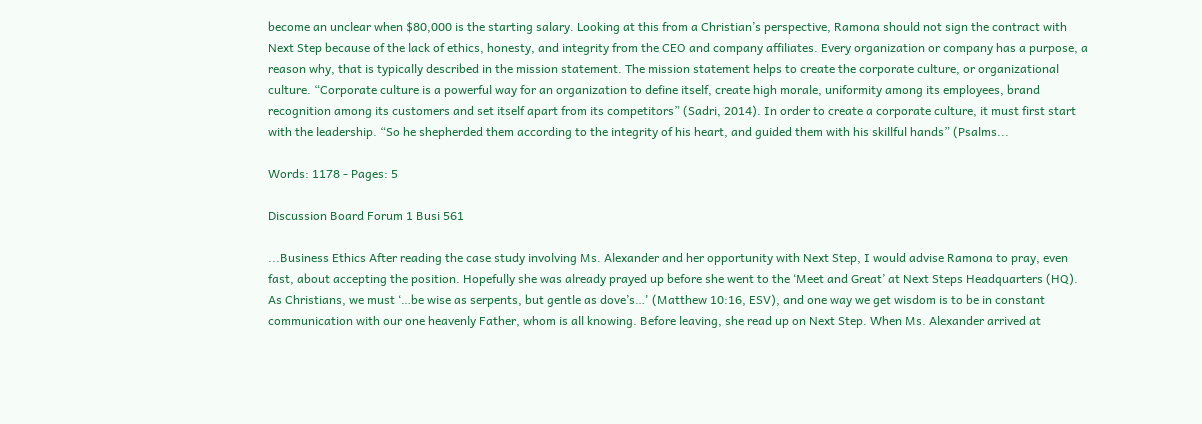become an unclear when $80,000 is the starting salary. Looking at this from a Christian’s perspective, Ramona should not sign the contract with Next Step because of the lack of ethics, honesty, and integrity from the CEO and company affiliates. Every organization or company has a purpose, a reason why, that is typically described in the mission statement. The mission statement helps to create the corporate culture, or organizational culture. “Corporate culture is a powerful way for an organization to define itself, create high morale, uniformity among its employees, brand recognition among its customers and set itself apart from its competitors” (Sadri, 2014). In order to create a corporate culture, it must first start with the leadership. “So he shepherded them according to the integrity of his heart, and guided them with his skillful hands” (Psalms...

Words: 1178 - Pages: 5

Discussion Board Forum 1 Busi 561

...Business Ethics After reading the case study involving Ms. Alexander and her opportunity with Next Step, I would advise Ramona to pray, even fast, about accepting the position. Hopefully she was already prayed up before she went to the ‘Meet and Great’ at Next Steps Headquarters (HQ). As Christians, we must ‘…be wise as serpents, but gentle as dove’s…' (Matthew 10:16, ESV), and one way we get wisdom is to be in constant communication with our one heavenly Father, whom is all knowing. Before leaving, she read up on Next Step. When Ms. Alexander arrived at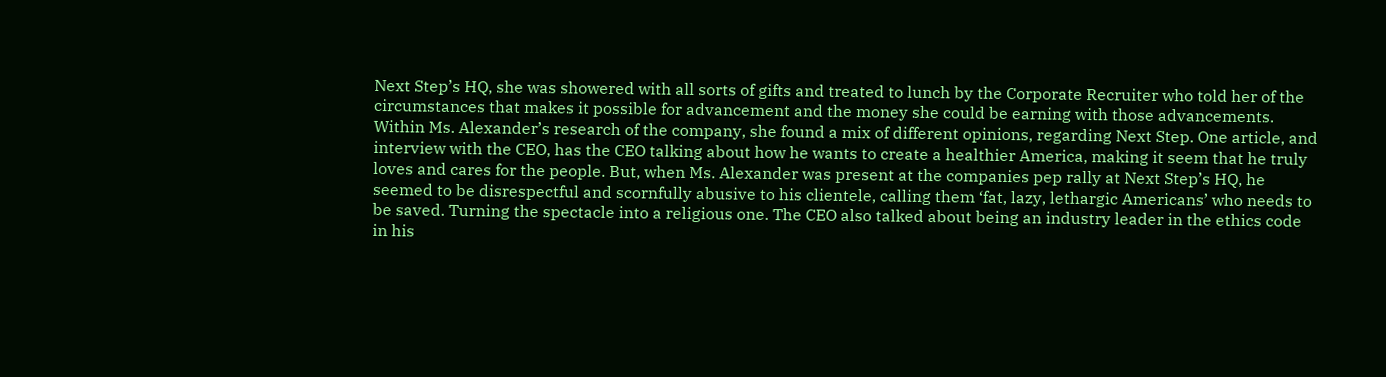Next Step’s HQ, she was showered with all sorts of gifts and treated to lunch by the Corporate Recruiter who told her of the circumstances that makes it possible for advancement and the money she could be earning with those advancements. Within Ms. Alexander’s research of the company, she found a mix of different opinions, regarding Next Step. One article, and interview with the CEO, has the CEO talking about how he wants to create a healthier America, making it seem that he truly loves and cares for the people. But, when Ms. Alexander was present at the companies pep rally at Next Step’s HQ, he seemed to be disrespectful and scornfully abusive to his clientele, calling them ‘fat, lazy, lethargic Americans’ who needs to be saved. Turning the spectacle into a religious one. The CEO also talked about being an industry leader in the ethics code in his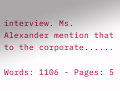interview. Ms. Alexander mention that to the corporate......

Words: 1106 - Pages: 5